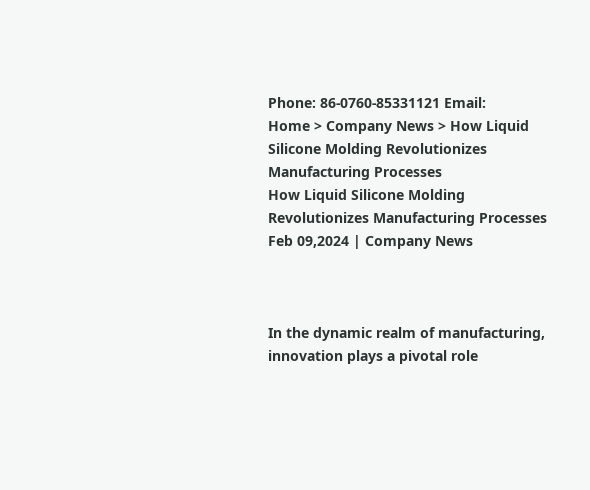Phone: 86-0760-85331121 Email:
Home > Company News > How Liquid Silicone Molding Revolutionizes Manufacturing Processes
How Liquid Silicone Molding Revolutionizes Manufacturing Processes
Feb 09,2024 | Company News



In the dynamic realm of manufacturing, innovation plays a pivotal role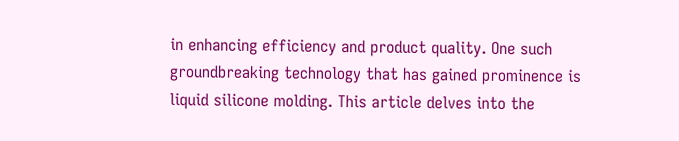in enhancing efficiency and product quality. One such groundbreaking technology that has gained prominence is liquid silicone molding. This article delves into the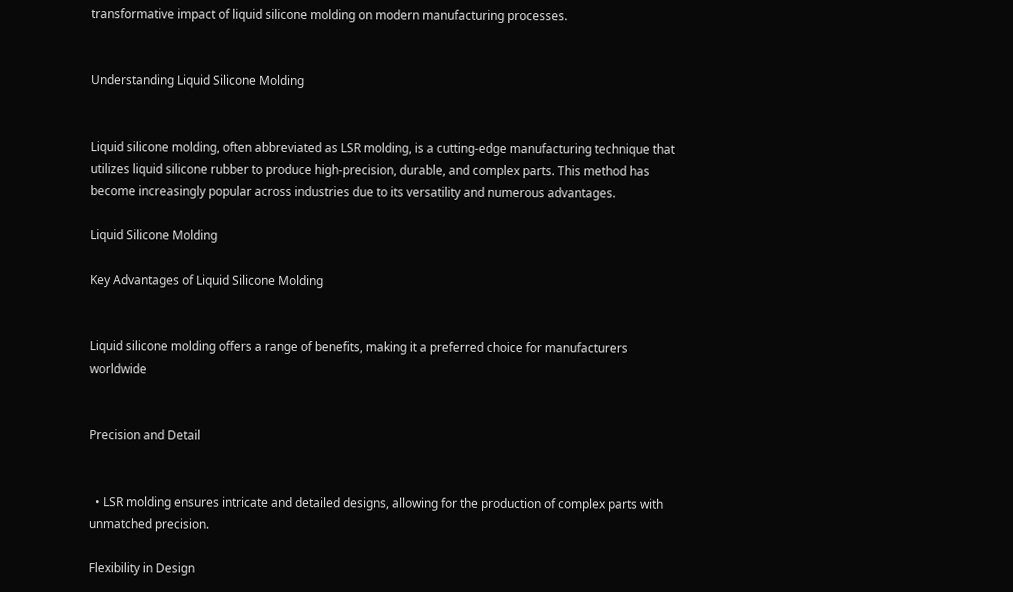transformative impact of liquid silicone molding on modern manufacturing processes.


Understanding Liquid Silicone Molding


Liquid silicone molding, often abbreviated as LSR molding, is a cutting-edge manufacturing technique that utilizes liquid silicone rubber to produce high-precision, durable, and complex parts. This method has become increasingly popular across industries due to its versatility and numerous advantages.

Liquid Silicone Molding

Key Advantages of Liquid Silicone Molding


Liquid silicone molding offers a range of benefits, making it a preferred choice for manufacturers worldwide


Precision and Detail


  • LSR molding ensures intricate and detailed designs, allowing for the production of complex parts with unmatched precision.

Flexibility in Design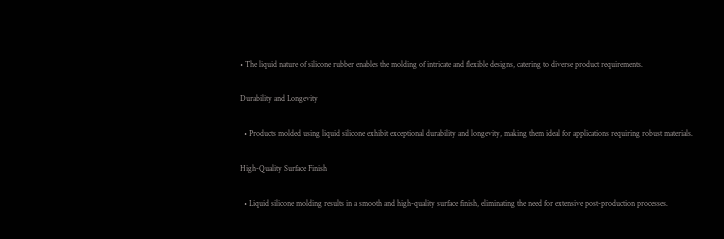• The liquid nature of silicone rubber enables the molding of intricate and flexible designs, catering to diverse product requirements.

Durability and Longevity

  • Products molded using liquid silicone exhibit exceptional durability and longevity, making them ideal for applications requiring robust materials.

High-Quality Surface Finish

  • Liquid silicone molding results in a smooth and high-quality surface finish, eliminating the need for extensive post-production processes.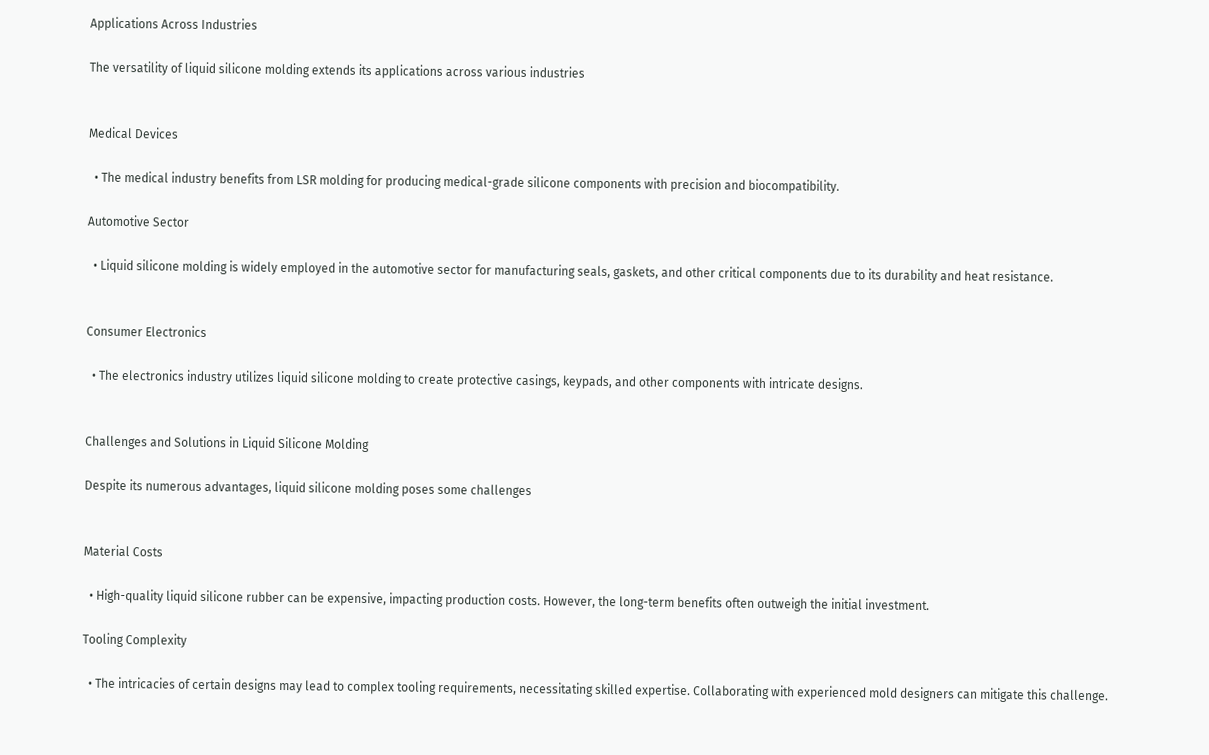Applications Across Industries

The versatility of liquid silicone molding extends its applications across various industries


Medical Devices

  • The medical industry benefits from LSR molding for producing medical-grade silicone components with precision and biocompatibility.

Automotive Sector

  • Liquid silicone molding is widely employed in the automotive sector for manufacturing seals, gaskets, and other critical components due to its durability and heat resistance.


Consumer Electronics

  • The electronics industry utilizes liquid silicone molding to create protective casings, keypads, and other components with intricate designs.


Challenges and Solutions in Liquid Silicone Molding

Despite its numerous advantages, liquid silicone molding poses some challenges


Material Costs

  • High-quality liquid silicone rubber can be expensive, impacting production costs. However, the long-term benefits often outweigh the initial investment.

Tooling Complexity

  • The intricacies of certain designs may lead to complex tooling requirements, necessitating skilled expertise. Collaborating with experienced mold designers can mitigate this challenge.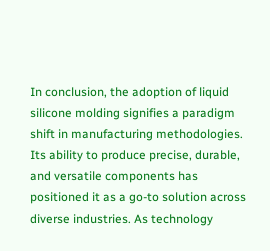In conclusion, the adoption of liquid silicone molding signifies a paradigm shift in manufacturing methodologies. Its ability to produce precise, durable, and versatile components has positioned it as a go-to solution across diverse industries. As technology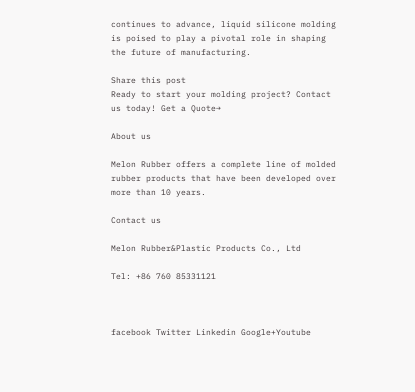continues to advance, liquid silicone molding is poised to play a pivotal role in shaping the future of manufacturing.

Share this post
Ready to start your molding project? Contact us today! Get a Quote→

About us

Melon Rubber offers a complete line of molded rubber products that have been developed over more than 10 years.

Contact us

Melon Rubber&Plastic Products Co., Ltd

Tel: +86 760 85331121



facebook Twitter Linkedin Google+Youtube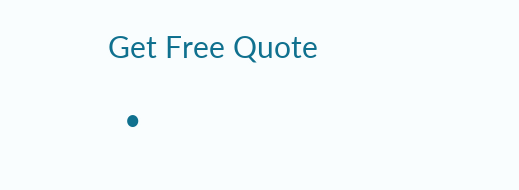Get Free Quote

  •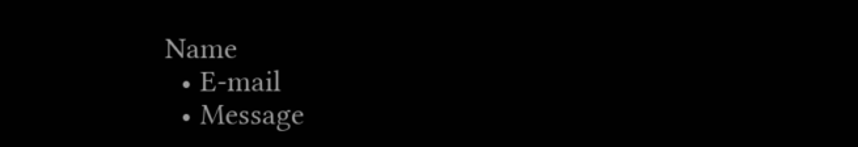Name
  • E-mail
  • Message